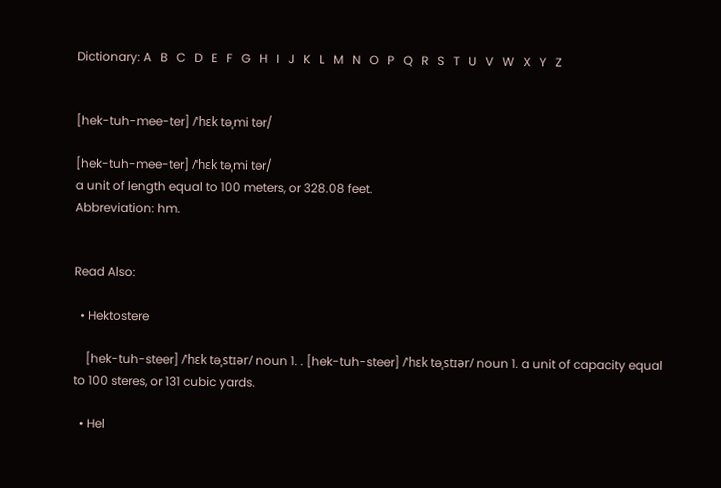Dictionary: A   B   C   D   E   F   G   H   I   J   K   L   M   N   O   P   Q   R   S   T   U   V   W   X   Y   Z


[hek-tuh-mee-ter] /ˈhɛk təˌmi tər/

[hek-tuh-mee-ter] /ˈhɛk təˌmi tər/
a unit of length equal to 100 meters, or 328.08 feet.
Abbreviation: hm.


Read Also:

  • Hektostere

    [hek-tuh-steer] /ˈhɛk təˌstɪər/ noun 1. . [hek-tuh-steer] /ˈhɛk təˌstɪər/ noun 1. a unit of capacity equal to 100 steres, or 131 cubic yards.

  • Hel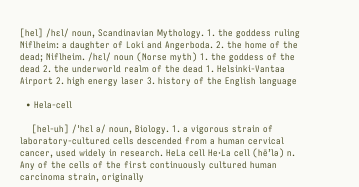[hel] /hɛl/ noun, Scandinavian Mythology. 1. the goddess ruling Niflheim: a daughter of Loki and Angerboda. 2. the home of the dead; Niflheim. /hɛl/ noun (Norse myth) 1. the goddess of the dead 2. the underworld realm of the dead 1. Helsinki-Vantaa Airport 2. high energy laser 3. history of the English language

  • Hela-cell

    [hel-uh] /ˈhɛl ə/ noun, Biology. 1. a vigorous strain of laboratory-cultured cells descended from a human cervical cancer, used widely in research. HeLa cell He·La cell (hē’lə) n. Any of the cells of the first continuously cultured human carcinoma strain, originally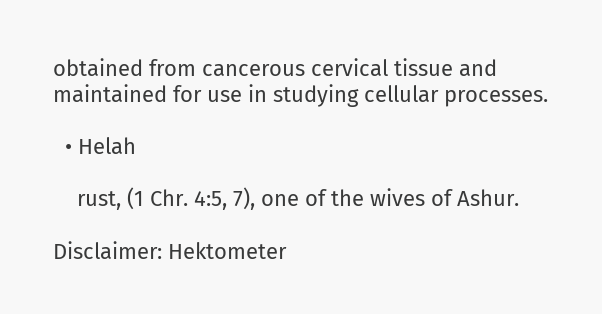obtained from cancerous cervical tissue and maintained for use in studying cellular processes.

  • Helah

    rust, (1 Chr. 4:5, 7), one of the wives of Ashur.

Disclaimer: Hektometer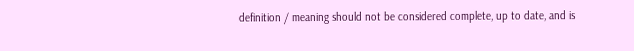definition / meaning should not be considered complete, up to date, and is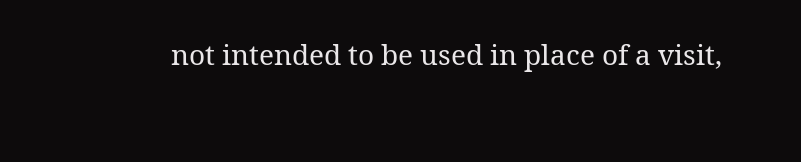not intended to be used in place of a visit,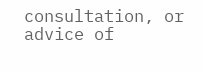consultation, or advice of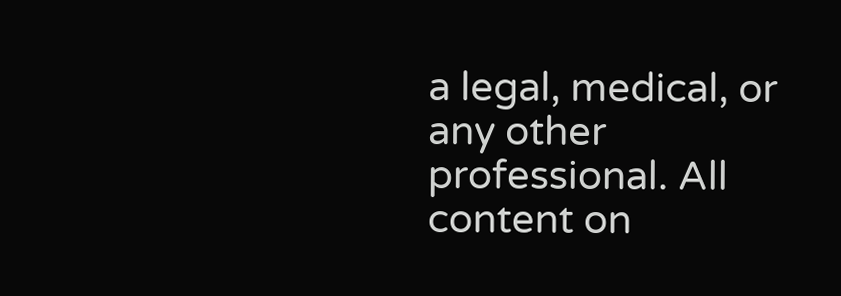a legal, medical, or any other professional. All content on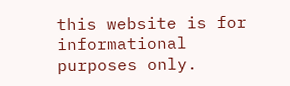this website is for informational purposes only.